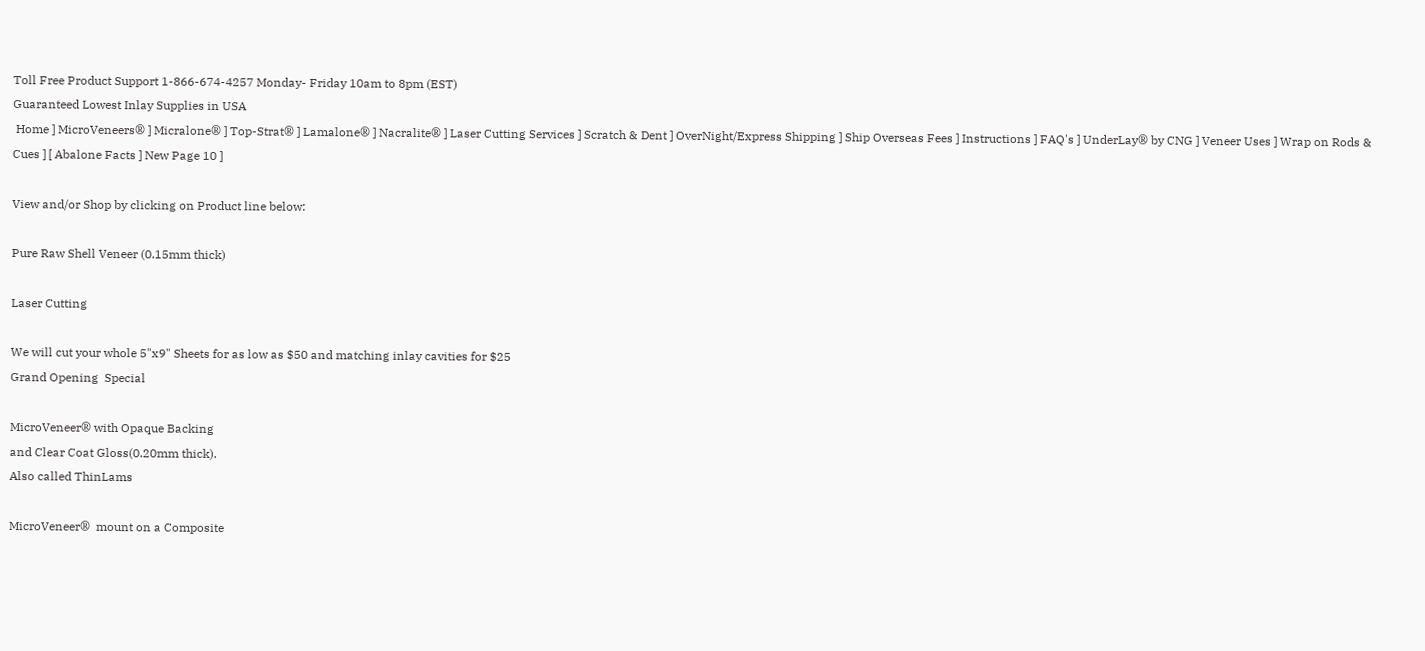Toll Free Product Support 1-866-674-4257 Monday- Friday 10am to 8pm (EST)
Guaranteed Lowest Inlay Supplies in USA
 Home ] MicroVeneers® ] Micralone® ] Top-Strat® ] Lamalone® ] Nacralite® ] Laser Cutting Services ] Scratch & Dent ] OverNight/Express Shipping ] Ship Overseas Fees ] Instructions ] FAQ's ] UnderLay® by CNG ] Veneer Uses ] Wrap on Rods & Cues ] [ Abalone Facts ] New Page 10 ]

View and/or Shop by clicking on Product line below:

Pure Raw Shell Veneer (0.15mm thick)

Laser Cutting

We will cut your whole 5"x9" Sheets for as low as $50 and matching inlay cavities for $25
Grand Opening  Special

MicroVeneer® with Opaque Backing
and Clear Coat Gloss(0.20mm thick).
Also called ThinLams

MicroVeneer®  mount on a Composite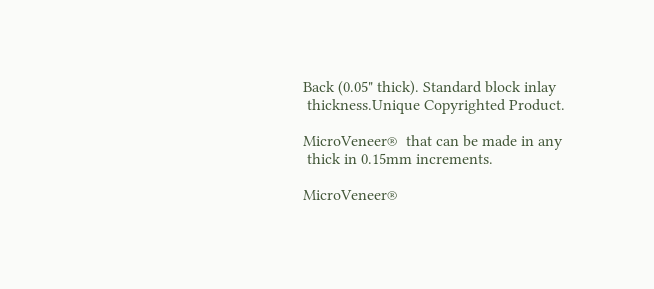Back (0.05" thick). Standard block inlay
 thickness.Unique Copyrighted Product.

MicroVeneer®  that can be made in any
 thick in 0.15mm increments.

MicroVeneer®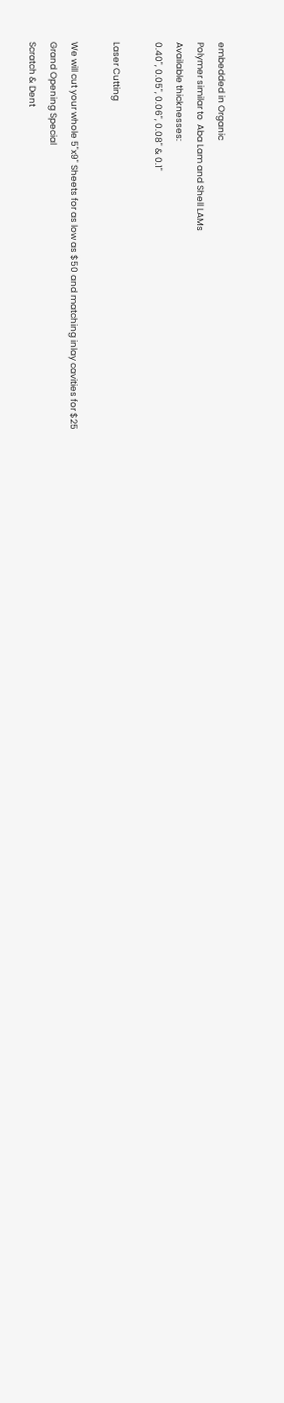embedded in Organic
Polymer similar to  Aba Lam and Shell LAMs
Available thicknesses:
0.40", 0.05", 0.06", 0.08" & 0.1"

Laser Cutting

We will cut your whole 5"x9" Sheets for as low as $50 and matching inlay cavities for $25
Grand Opening Special
Scratch & Dent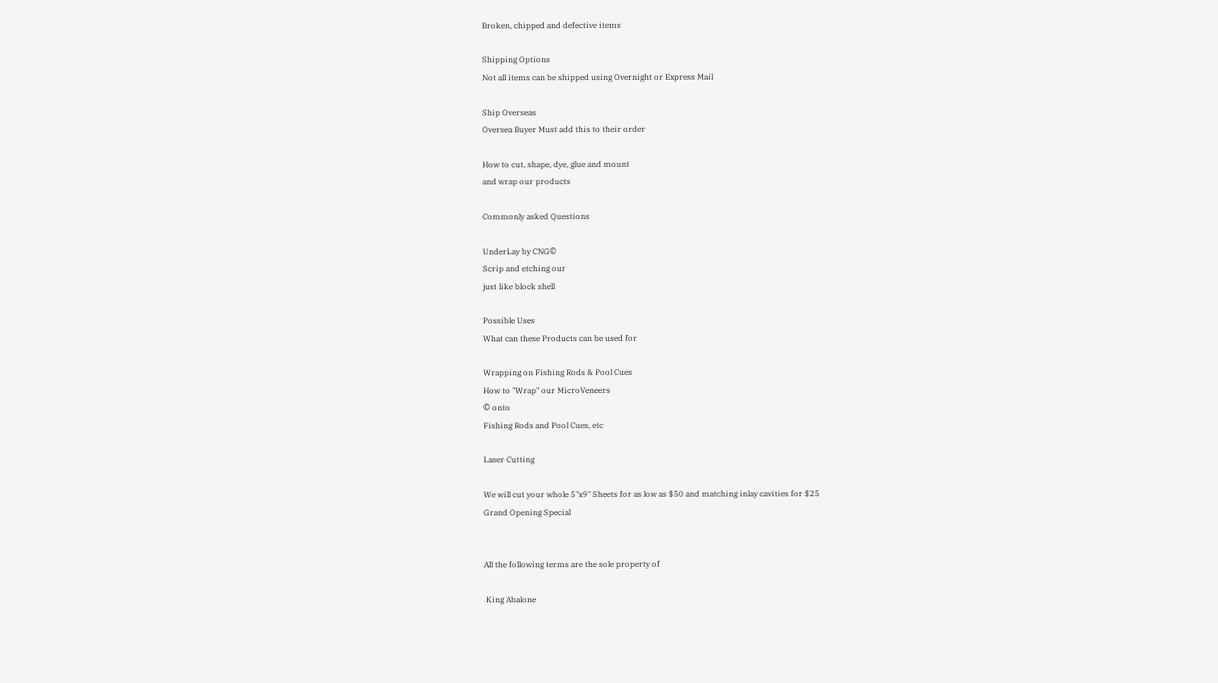Broken, chipped and defective items

Shipping Options
Not all items can be shipped using Overnight or Express Mail

Ship Overseas
Oversea Buyer Must add this to their order

How to cut, shape, dye, glue and mount
and wrap our products

Commonly asked Questions

UnderLay by CNG©
Scrip and etching our
just like block shell

Possible Uses
What can these Products can be used for

Wrapping on Fishing Rods & Pool Cues
How to "Wrap" our MicroVeneers
© onto
Fishing Rods and Pool Cues, etc

Laser Cutting

We will cut your whole 5"x9" Sheets for as low as $50 and matching inlay cavities for $25
Grand Opening Special


All the following terms are the sole property of

 King Abalone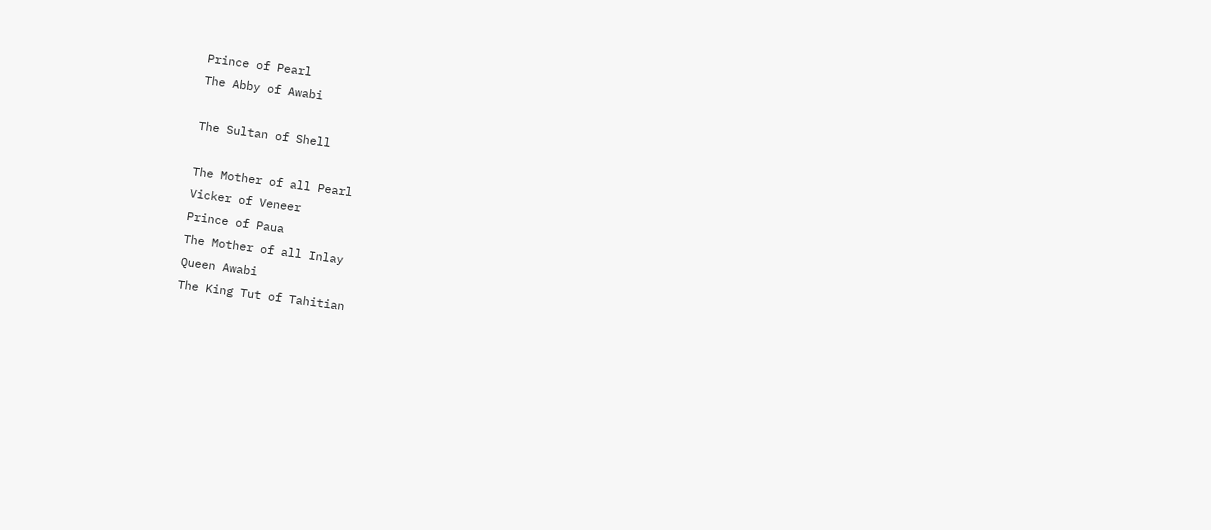Prince of Pearl
The Abby of Awabi

The Sultan of Shell

The Mother of all Pearl
Vicker of Veneer
Prince of Paua
The Mother of all Inlay
Queen Awabi
The King Tut of Tahitian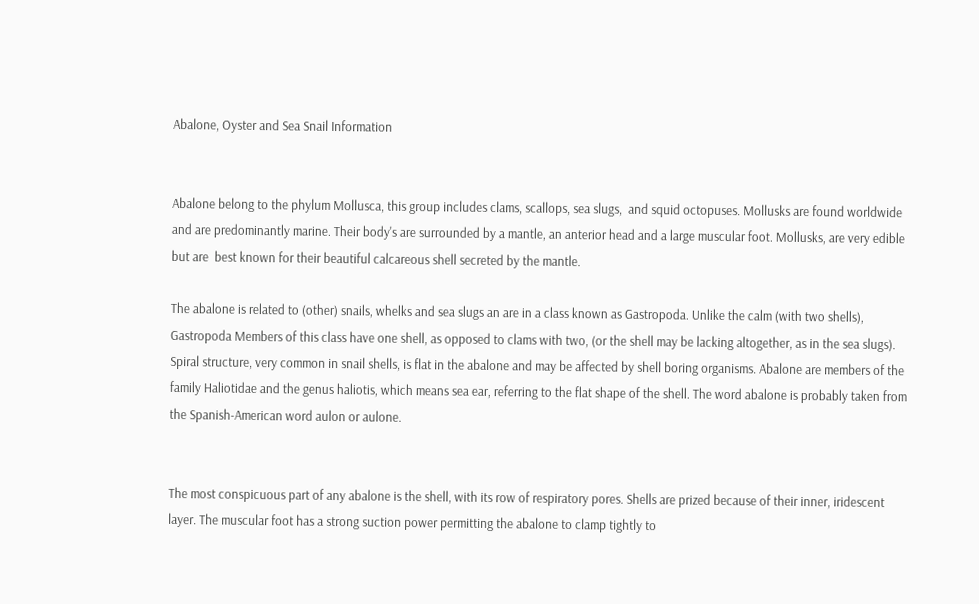Abalone, Oyster and Sea Snail Information


Abalone belong to the phylum Mollusca, this group includes clams, scallops, sea slugs,  and squid octopuses. Mollusks are found worldwide and are predominantly marine. Their body's are surrounded by a mantle, an anterior head and a large muscular foot. Mollusks, are very edible but are  best known for their beautiful calcareous shell secreted by the mantle.

The abalone is related to (other) snails, whelks and sea slugs an are in a class known as Gastropoda. Unlike the calm (with two shells), Gastropoda Members of this class have one shell, as opposed to clams with two, (or the shell may be lacking altogether, as in the sea slugs). Spiral structure, very common in snail shells, is flat in the abalone and may be affected by shell boring organisms. Abalone are members of the family Haliotidae and the genus haliotis, which means sea ear, referring to the flat shape of the shell. The word abalone is probably taken from the Spanish-American word aulon or aulone.


The most conspicuous part of any abalone is the shell, with its row of respiratory pores. Shells are prized because of their inner, iridescent layer. The muscular foot has a strong suction power permitting the abalone to clamp tightly to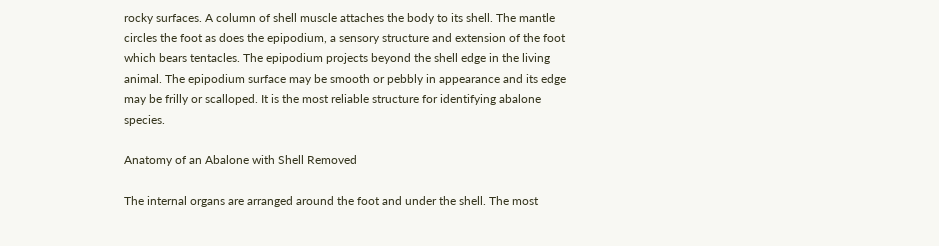rocky surfaces. A column of shell muscle attaches the body to its shell. The mantle circles the foot as does the epipodium, a sensory structure and extension of the foot which bears tentacles. The epipodium projects beyond the shell edge in the living animal. The epipodium surface may be smooth or pebbly in appearance and its edge may be frilly or scalloped. It is the most reliable structure for identifying abalone species.

Anatomy of an Abalone with Shell Removed

The internal organs are arranged around the foot and under the shell. The most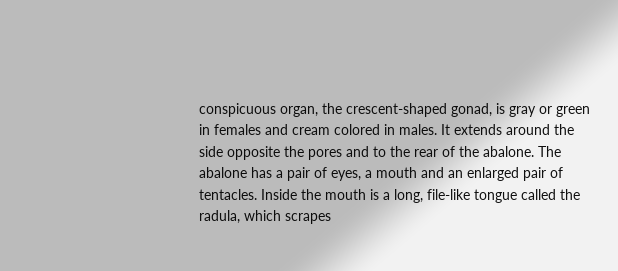conspicuous organ, the crescent-shaped gonad, is gray or green in females and cream colored in males. It extends around the side opposite the pores and to the rear of the abalone. The abalone has a pair of eyes, a mouth and an enlarged pair of tentacles. Inside the mouth is a long, file-like tongue called the radula, which scrapes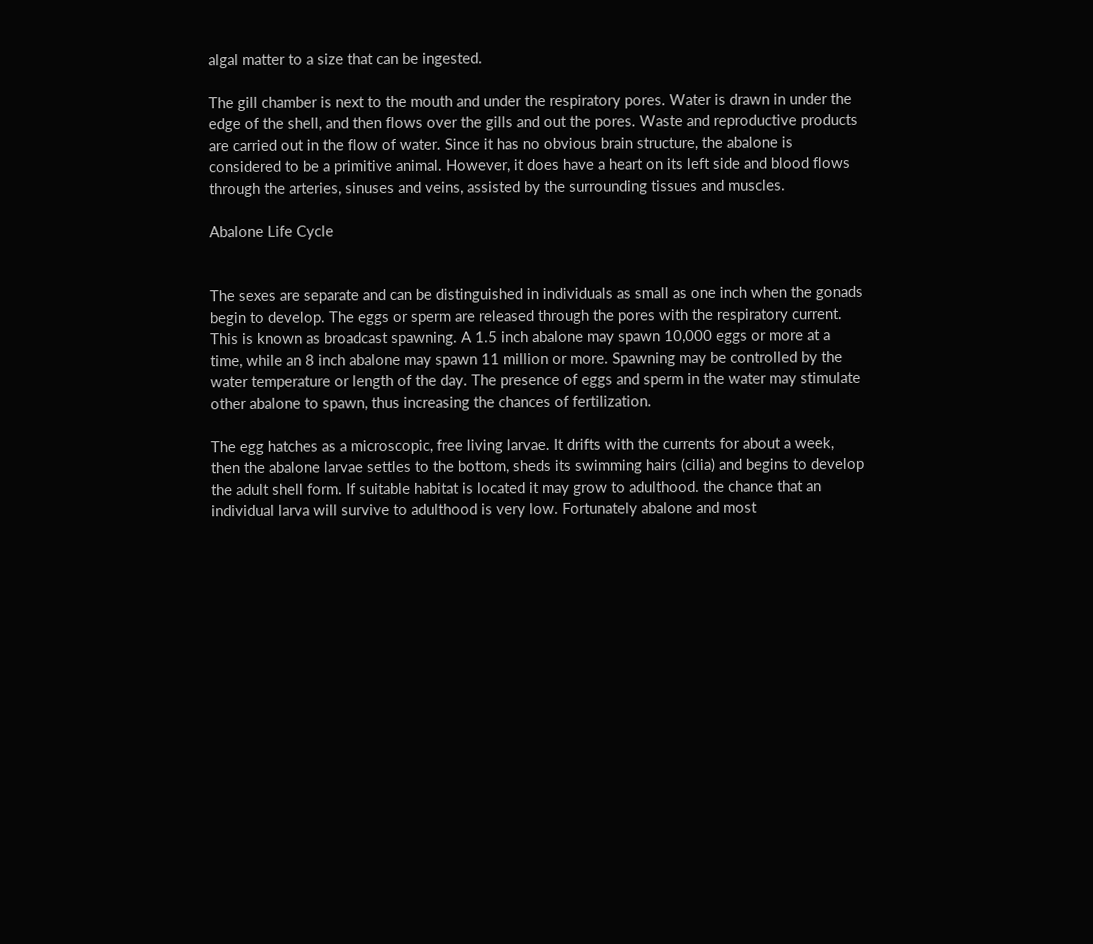algal matter to a size that can be ingested.

The gill chamber is next to the mouth and under the respiratory pores. Water is drawn in under the edge of the shell, and then flows over the gills and out the pores. Waste and reproductive products are carried out in the flow of water. Since it has no obvious brain structure, the abalone is considered to be a primitive animal. However, it does have a heart on its left side and blood flows through the arteries, sinuses and veins, assisted by the surrounding tissues and muscles.

Abalone Life Cycle


The sexes are separate and can be distinguished in individuals as small as one inch when the gonads begin to develop. The eggs or sperm are released through the pores with the respiratory current. This is known as broadcast spawning. A 1.5 inch abalone may spawn 10,000 eggs or more at a time, while an 8 inch abalone may spawn 11 million or more. Spawning may be controlled by the water temperature or length of the day. The presence of eggs and sperm in the water may stimulate other abalone to spawn, thus increasing the chances of fertilization.

The egg hatches as a microscopic, free living larvae. It drifts with the currents for about a week, then the abalone larvae settles to the bottom, sheds its swimming hairs (cilia) and begins to develop the adult shell form. If suitable habitat is located it may grow to adulthood. the chance that an individual larva will survive to adulthood is very low. Fortunately abalone and most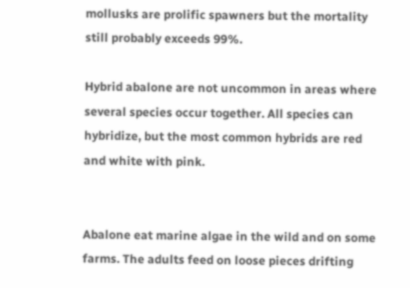mollusks are prolific spawners but the mortality still probably exceeds 99%.

Hybrid abalone are not uncommon in areas where several species occur together. All species can hybridize, but the most common hybrids are red and white with pink.


Abalone eat marine algae in the wild and on some farms. The adults feed on loose pieces drifting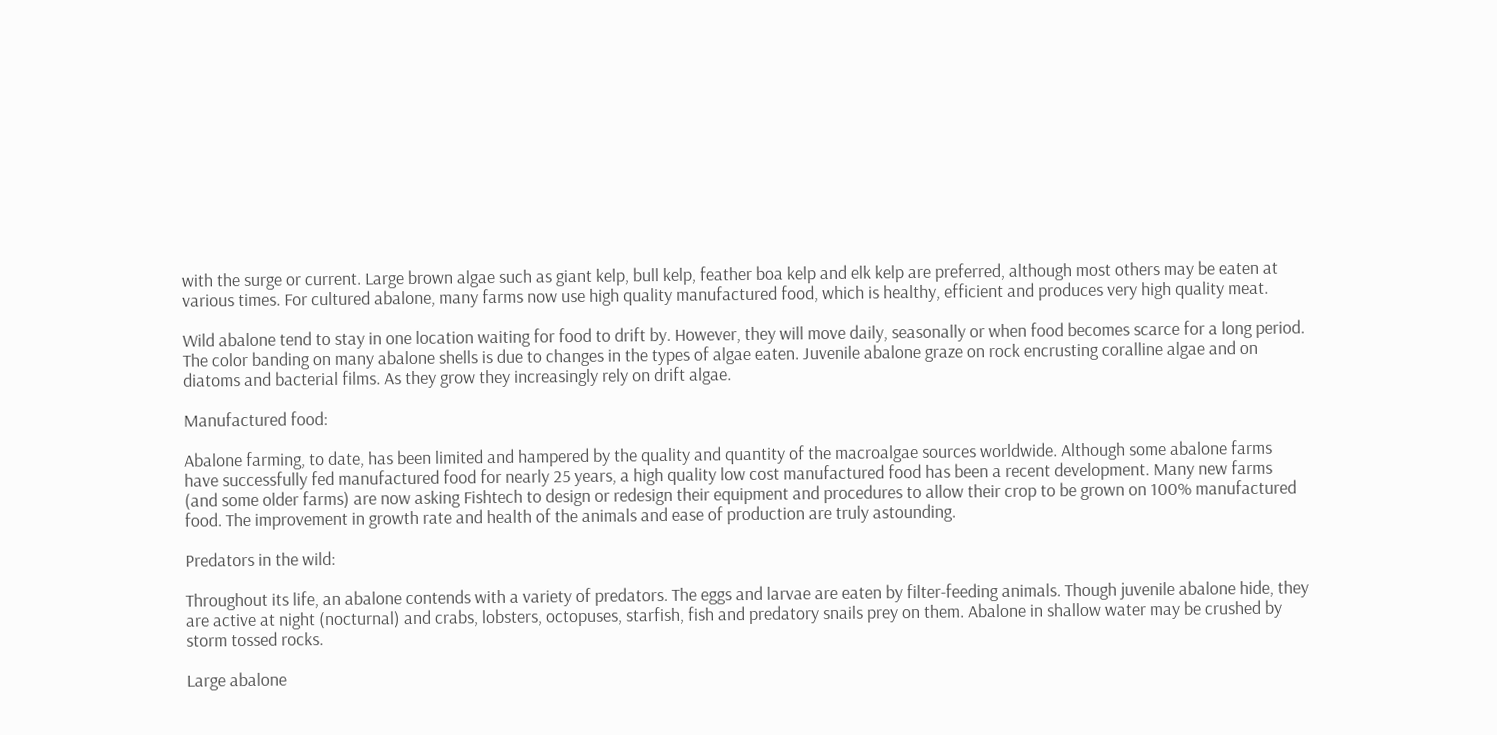with the surge or current. Large brown algae such as giant kelp, bull kelp, feather boa kelp and elk kelp are preferred, although most others may be eaten at various times. For cultured abalone, many farms now use high quality manufactured food, which is healthy, efficient and produces very high quality meat.

Wild abalone tend to stay in one location waiting for food to drift by. However, they will move daily, seasonally or when food becomes scarce for a long period. The color banding on many abalone shells is due to changes in the types of algae eaten. Juvenile abalone graze on rock encrusting coralline algae and on diatoms and bacterial films. As they grow they increasingly rely on drift algae.

Manufactured food:

Abalone farming, to date, has been limited and hampered by the quality and quantity of the macroalgae sources worldwide. Although some abalone farms have successfully fed manufactured food for nearly 25 years, a high quality low cost manufactured food has been a recent development. Many new farms (and some older farms) are now asking Fishtech to design or redesign their equipment and procedures to allow their crop to be grown on 100% manufactured food. The improvement in growth rate and health of the animals and ease of production are truly astounding.

Predators in the wild:

Throughout its life, an abalone contends with a variety of predators. The eggs and larvae are eaten by filter-feeding animals. Though juvenile abalone hide, they are active at night (nocturnal) and crabs, lobsters, octopuses, starfish, fish and predatory snails prey on them. Abalone in shallow water may be crushed by storm tossed rocks.

Large abalone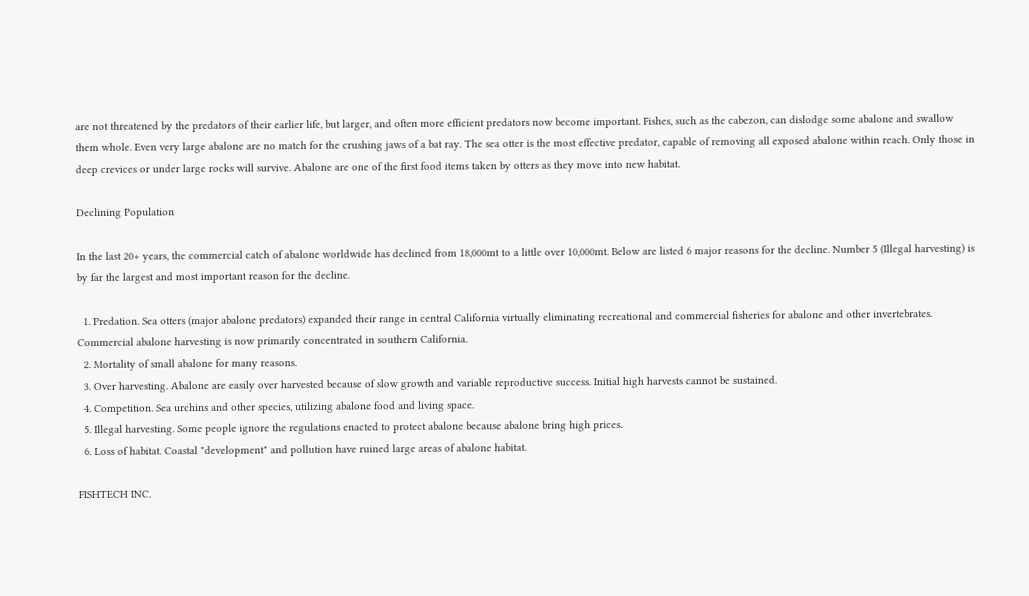are not threatened by the predators of their earlier life, but larger, and often more efficient predators now become important. Fishes, such as the cabezon, can dislodge some abalone and swallow them whole. Even very large abalone are no match for the crushing jaws of a bat ray. The sea otter is the most effective predator, capable of removing all exposed abalone within reach. Only those in deep crevices or under large rocks will survive. Abalone are one of the first food items taken by otters as they move into new habitat.

Declining Population

In the last 20+ years, the commercial catch of abalone worldwide has declined from 18,000mt to a little over 10,000mt. Below are listed 6 major reasons for the decline. Number 5 (Illegal harvesting) is by far the largest and most important reason for the decline.

  1. Predation. Sea otters (major abalone predators) expanded their range in central California virtually eliminating recreational and commercial fisheries for abalone and other invertebrates. Commercial abalone harvesting is now primarily concentrated in southern California.
  2. Mortality of small abalone for many reasons.
  3. Over harvesting. Abalone are easily over harvested because of slow growth and variable reproductive success. Initial high harvests cannot be sustained.
  4. Competition. Sea urchins and other species, utilizing abalone food and living space.
  5. Illegal harvesting. Some people ignore the regulations enacted to protect abalone because abalone bring high prices.
  6. Loss of habitat. Coastal "development" and pollution have ruined large areas of abalone habitat.

FISHTECH INC.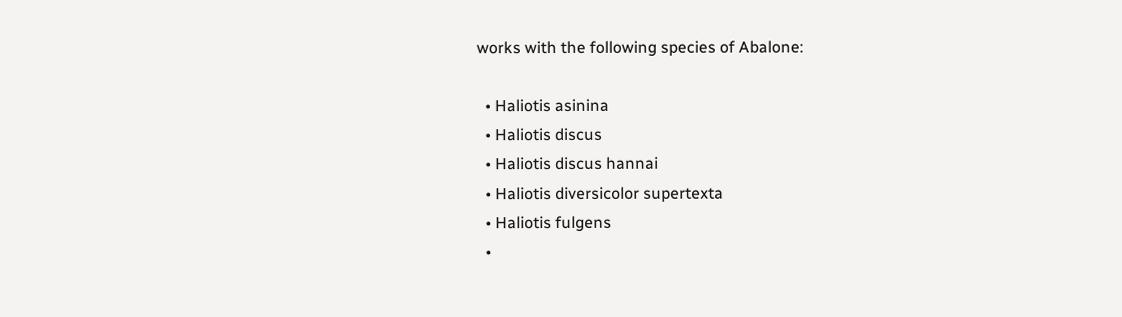works with the following species of Abalone:

  • Haliotis asinina
  • Haliotis discus
  • Haliotis discus hannai
  • Haliotis diversicolor supertexta
  • Haliotis fulgens
  •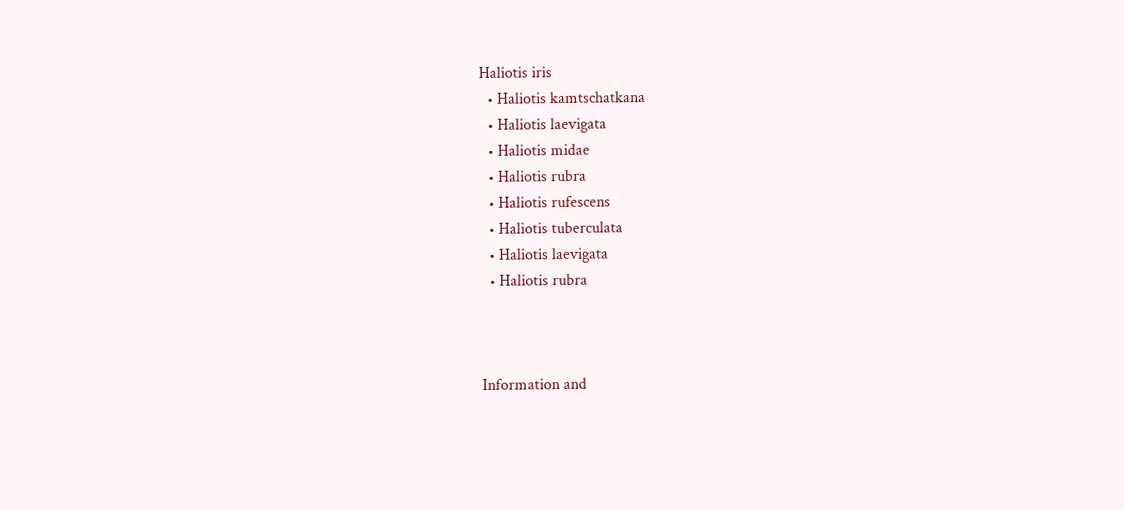Haliotis iris
  • Haliotis kamtschatkana
  • Haliotis laevigata
  • Haliotis midae
  • Haliotis rubra
  • Haliotis rufescens
  • Haliotis tuberculata
  • Haliotis laevigata
  • Haliotis rubra



Information and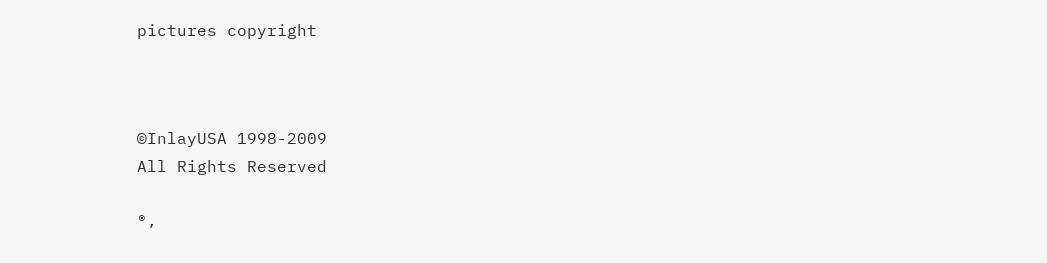pictures copyright



©InlayUSA 1998-2009
All Rights Reserved

®,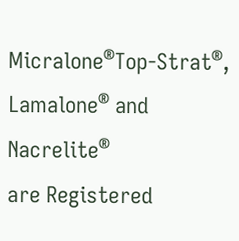Micralone®Top-Strat®, Lamalone® and Nacrelite®
are Registered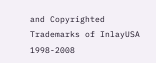and Copyrighted Trademarks of InlayUSA 1998-2008